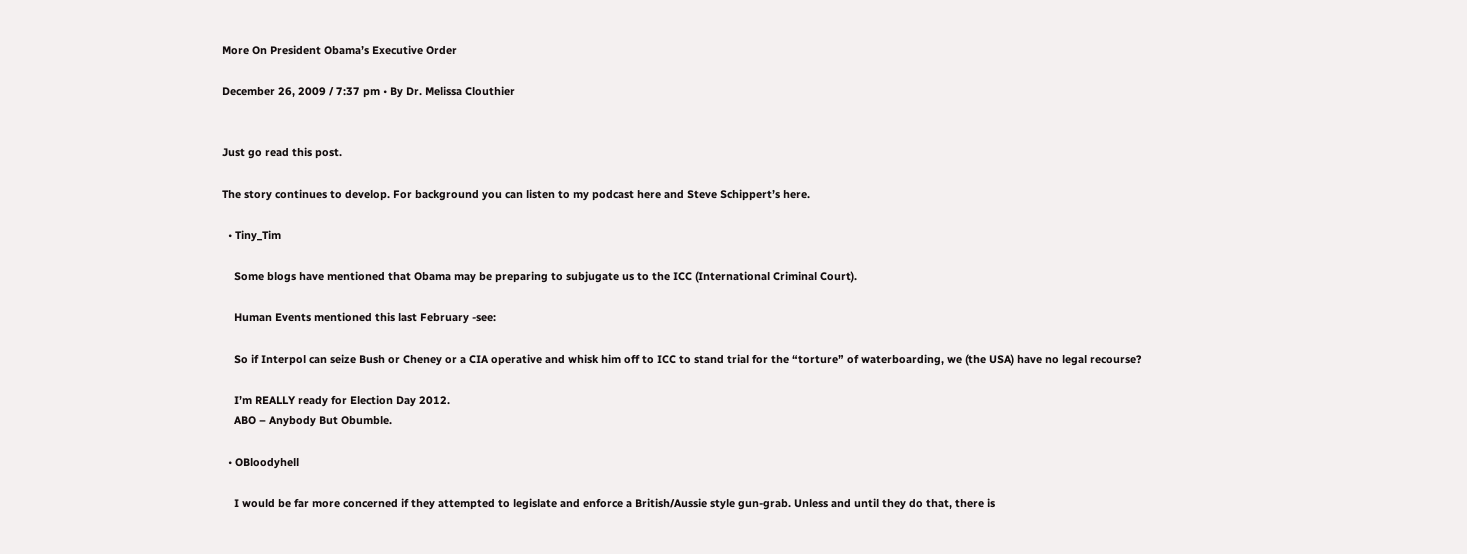More On President Obama’s Executive Order

December 26, 2009 / 7:37 pm • By Dr. Melissa Clouthier


Just go read this post.

The story continues to develop. For background you can listen to my podcast here and Steve Schippert’s here.

  • Tiny_Tim

    Some blogs have mentioned that Obama may be preparing to subjugate us to the ICC (International Criminal Court).

    Human Events mentioned this last February -see:

    So if Interpol can seize Bush or Cheney or a CIA operative and whisk him off to ICC to stand trial for the “torture” of waterboarding, we (the USA) have no legal recourse?

    I’m REALLY ready for Election Day 2012.
    ABO – Anybody But Obumble.

  • OBloodyhell

    I would be far more concerned if they attempted to legislate and enforce a British/Aussie style gun-grab. Unless and until they do that, there is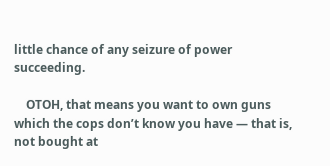little chance of any seizure of power succeeding.

    OTOH, that means you want to own guns which the cops don’t know you have — that is, not bought at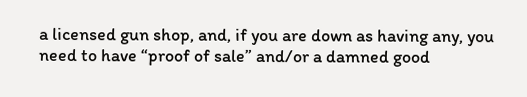a licensed gun shop, and, if you are down as having any, you need to have “proof of sale” and/or a damned good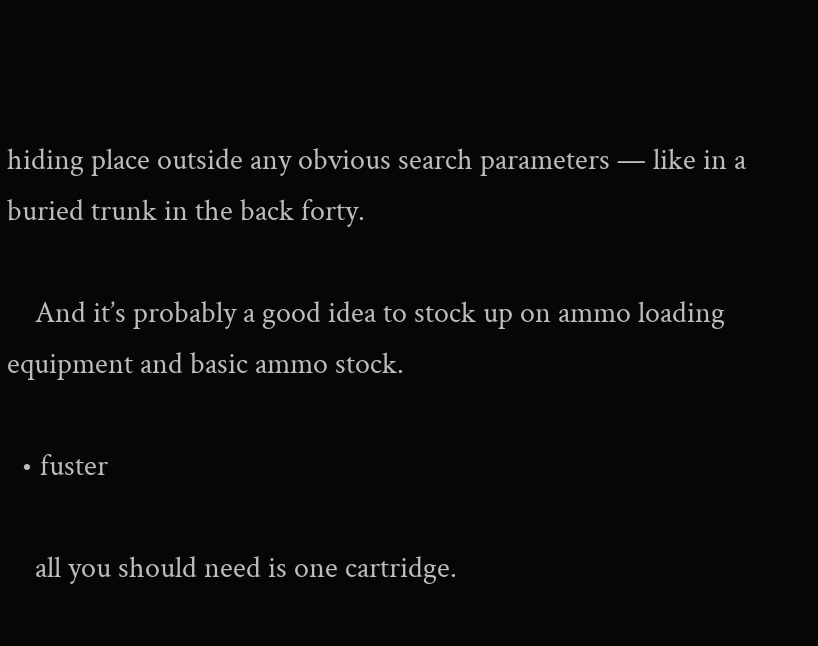hiding place outside any obvious search parameters — like in a buried trunk in the back forty.

    And it’s probably a good idea to stock up on ammo loading equipment and basic ammo stock.

  • fuster

    all you should need is one cartridge.